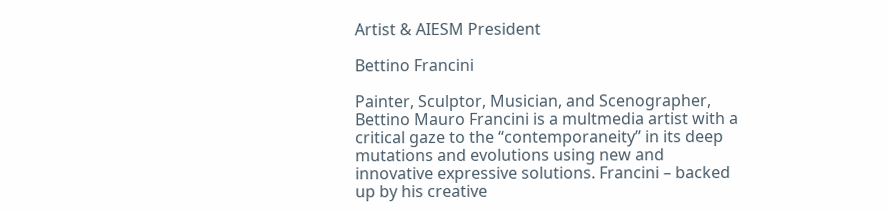Artist & AIESM President

Bettino Francini

Painter, Sculptor, Musician, and Scenographer, Bettino Mauro Francini is a multmedia artist with a critical gaze to the “contemporaneity” in its deep mutations and evolutions using new and innovative expressive solutions. Francini – backed up by his creative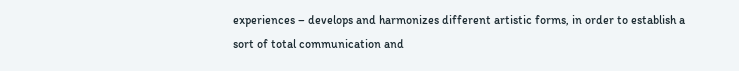experiences – develops and harmonizes different artistic forms, in order to establish a sort of total communication and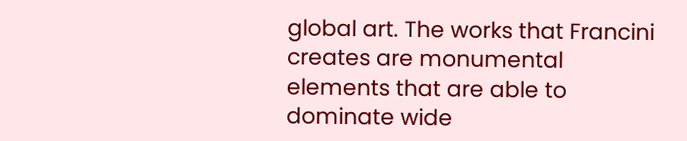global art. The works that Francini creates are monumental elements that are able to dominate wide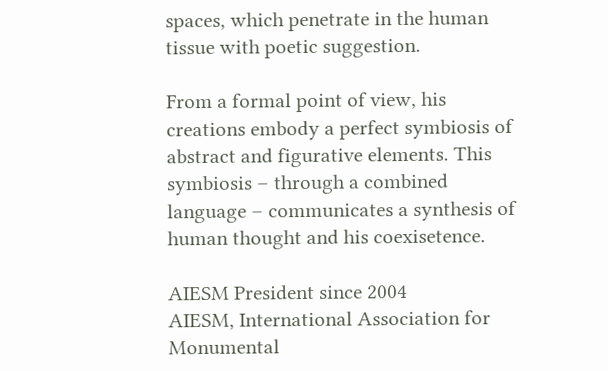spaces, which penetrate in the human tissue with poetic suggestion.

From a formal point of view, his creations embody a perfect symbiosis of abstract and figurative elements. This symbiosis – through a combined language – communicates a synthesis of human thought and his coexisetence.

AIESM President since 2004
AIESM, International Association for Monumental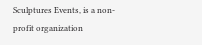Sculptures Events, is a non-profit organization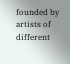founded by artists of different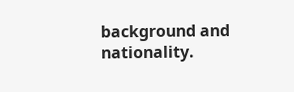background and nationality.